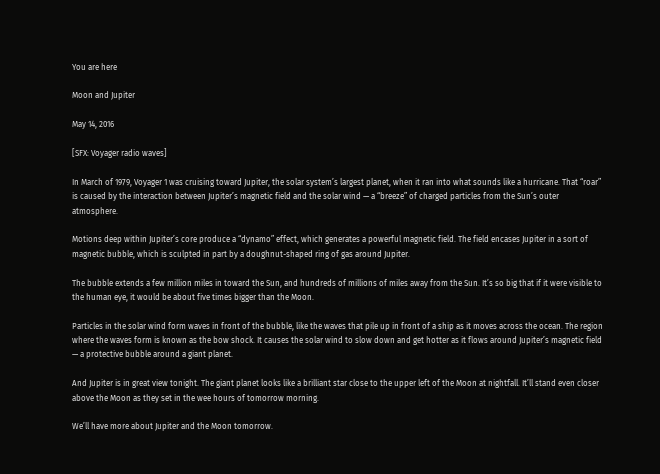You are here

Moon and Jupiter

May 14, 2016

[SFX: Voyager radio waves]

In March of 1979, Voyager 1 was cruising toward Jupiter, the solar system’s largest planet, when it ran into what sounds like a hurricane. That “roar” is caused by the interaction between Jupiter’s magnetic field and the solar wind — a “breeze” of charged particles from the Sun’s outer atmosphere.

Motions deep within Jupiter’s core produce a “dynamo” effect, which generates a powerful magnetic field. The field encases Jupiter in a sort of magnetic bubble, which is sculpted in part by a doughnut-shaped ring of gas around Jupiter.

The bubble extends a few million miles in toward the Sun, and hundreds of millions of miles away from the Sun. It’s so big that if it were visible to the human eye, it would be about five times bigger than the Moon.

Particles in the solar wind form waves in front of the bubble, like the waves that pile up in front of a ship as it moves across the ocean. The region where the waves form is known as the bow shock. It causes the solar wind to slow down and get hotter as it flows around Jupiter’s magnetic field — a protective bubble around a giant planet.

And Jupiter is in great view tonight. The giant planet looks like a brilliant star close to the upper left of the Moon at nightfall. It’ll stand even closer above the Moon as they set in the wee hours of tomorrow morning.

We’ll have more about Jupiter and the Moon tomorrow.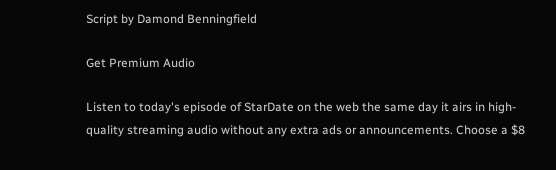Script by Damond Benningfield

Get Premium Audio

Listen to today's episode of StarDate on the web the same day it airs in high-quality streaming audio without any extra ads or announcements. Choose a $8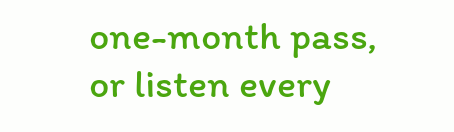one-month pass, or listen every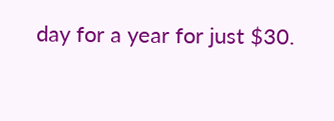day for a year for just $30.